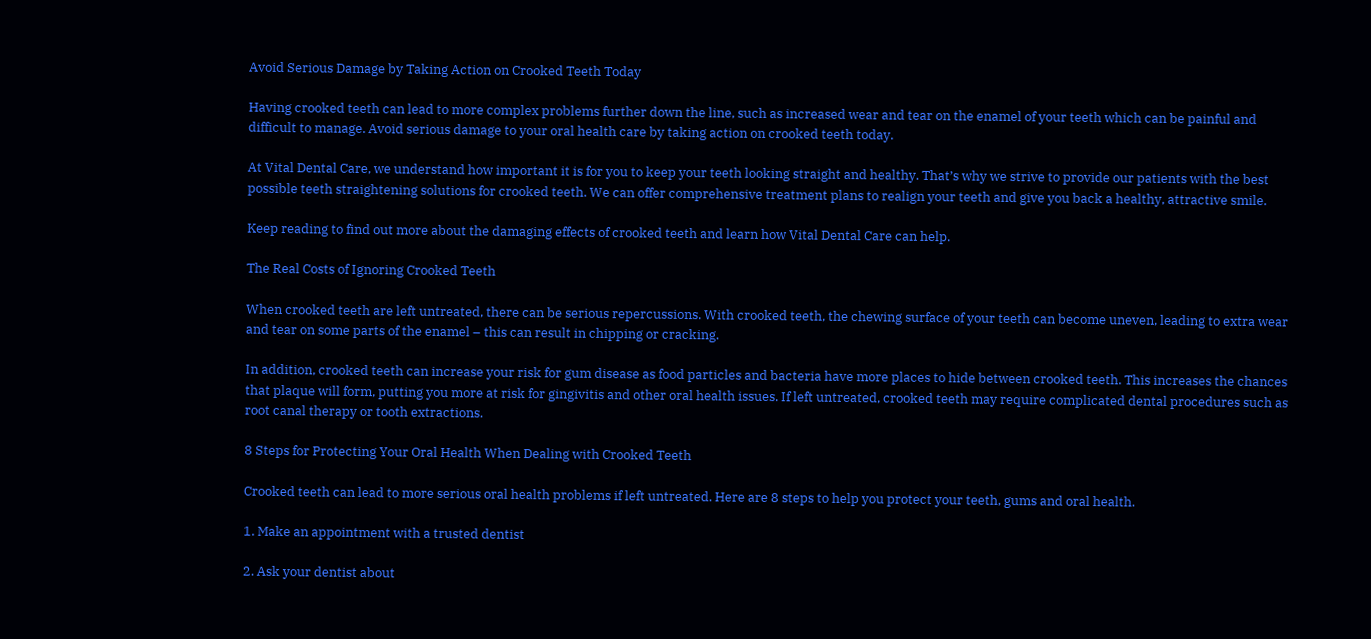Avoid Serious Damage by Taking Action on Crooked Teeth Today

Having crooked teeth can lead to more complex problems further down the line, such as increased wear and tear on the enamel of your teeth which can be painful and difficult to manage. Avoid serious damage to your oral health care by taking action on crooked teeth today.

At Vital Dental Care, we understand how important it is for you to keep your teeth looking straight and healthy. That’s why we strive to provide our patients with the best possible teeth straightening solutions for crooked teeth. We can offer comprehensive treatment plans to realign your teeth and give you back a healthy, attractive smile.

Keep reading to find out more about the damaging effects of crooked teeth and learn how Vital Dental Care can help.

The Real Costs of Ignoring Crooked Teeth

When crooked teeth are left untreated, there can be serious repercussions. With crooked teeth, the chewing surface of your teeth can become uneven, leading to extra wear and tear on some parts of the enamel – this can result in chipping or cracking.

In addition, crooked teeth can increase your risk for gum disease as food particles and bacteria have more places to hide between crooked teeth. This increases the chances that plaque will form, putting you more at risk for gingivitis and other oral health issues. If left untreated, crooked teeth may require complicated dental procedures such as root canal therapy or tooth extractions.

8 Steps for Protecting Your Oral Health When Dealing with Crooked Teeth

Crooked teeth can lead to more serious oral health problems if left untreated. Here are 8 steps to help you protect your teeth, gums and oral health.

1. Make an appointment with a trusted dentist

2. Ask your dentist about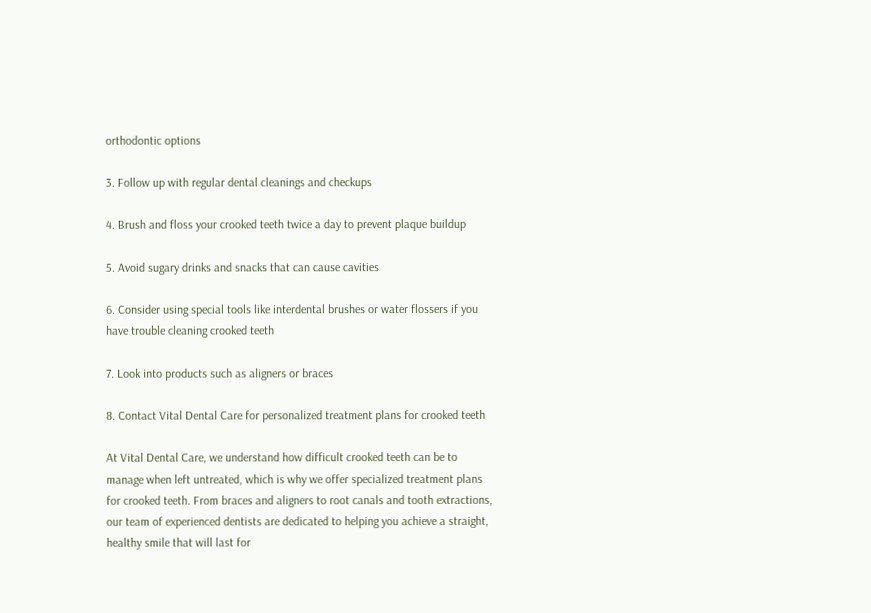orthodontic options

3. Follow up with regular dental cleanings and checkups

4. Brush and floss your crooked teeth twice a day to prevent plaque buildup

5. Avoid sugary drinks and snacks that can cause cavities

6. Consider using special tools like interdental brushes or water flossers if you have trouble cleaning crooked teeth

7. Look into products such as aligners or braces

8. Contact Vital Dental Care for personalized treatment plans for crooked teeth

At Vital Dental Care, we understand how difficult crooked teeth can be to manage when left untreated, which is why we offer specialized treatment plans for crooked teeth. From braces and aligners to root canals and tooth extractions, our team of experienced dentists are dedicated to helping you achieve a straight, healthy smile that will last for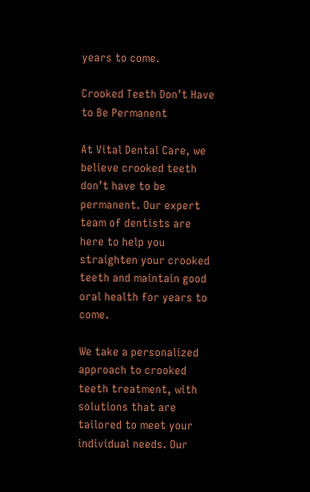years to come.

Crooked Teeth Don’t Have to Be Permanent

At Vital Dental Care, we believe crooked teeth don’t have to be permanent. Our expert team of dentists are here to help you straighten your crooked teeth and maintain good oral health for years to come.

We take a personalized approach to crooked teeth treatment, with solutions that are tailored to meet your individual needs. Our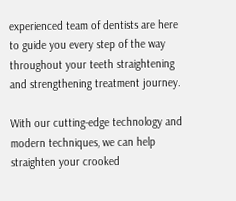experienced team of dentists are here to guide you every step of the way throughout your teeth straightening and strengthening treatment journey.

With our cutting-edge technology and modern techniques, we can help straighten your crooked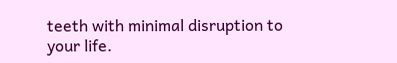teeth with minimal disruption to your life.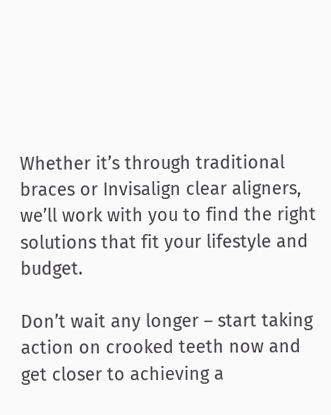Whether it’s through traditional braces or Invisalign clear aligners, we’ll work with you to find the right solutions that fit your lifestyle and budget.

Don’t wait any longer – start taking action on crooked teeth now and get closer to achieving a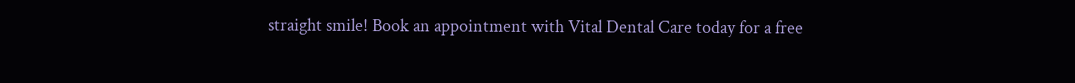straight smile! Book an appointment with Vital Dental Care today for a free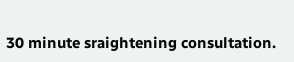30 minute sraightening consultation.